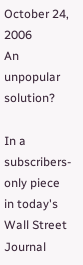October 24, 2006
An unpopular solution?

In a subscribers-only piece in today's Wall Street Journal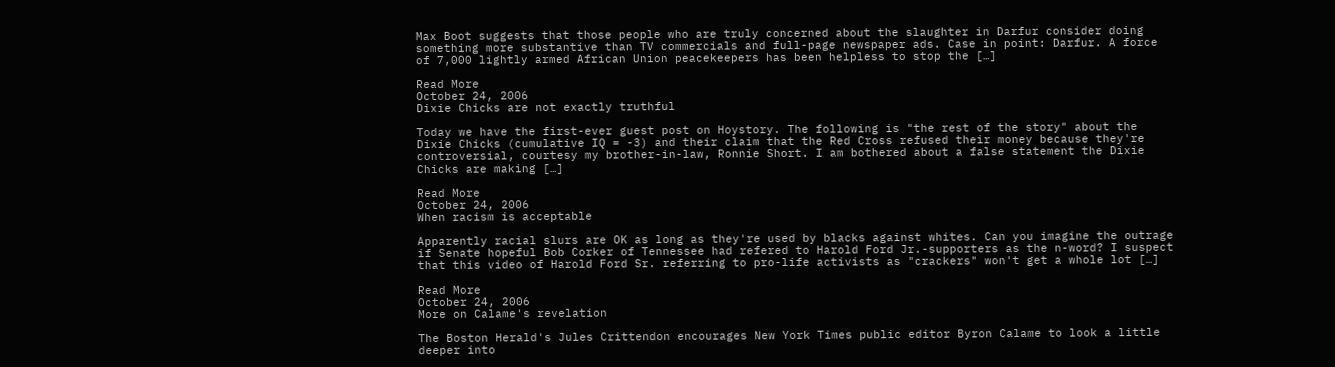Max Boot suggests that those people who are truly concerned about the slaughter in Darfur consider doing something more substantive than TV commercials and full-page newspaper ads. Case in point: Darfur. A force of 7,000 lightly armed African Union peacekeepers has been helpless to stop the […]

Read More
October 24, 2006
Dixie Chicks are not exactly truthful

Today we have the first-ever guest post on Hoystory. The following is "the rest of the story" about the Dixie Chicks (cumulative IQ = -3) and their claim that the Red Cross refused their money because they're controversial, courtesy my brother-in-law, Ronnie Short. I am bothered about a false statement the Dixie Chicks are making […]

Read More
October 24, 2006
When racism is acceptable

Apparently racial slurs are OK as long as they're used by blacks against whites. Can you imagine the outrage if Senate hopeful Bob Corker of Tennessee had refered to Harold Ford Jr.-supporters as the n-word? I suspect that this video of Harold Ford Sr. referring to pro-life activists as "crackers" won't get a whole lot […]

Read More
October 24, 2006
More on Calame's revelation

The Boston Herald's Jules Crittendon encourages New York Times public editor Byron Calame to look a little deeper into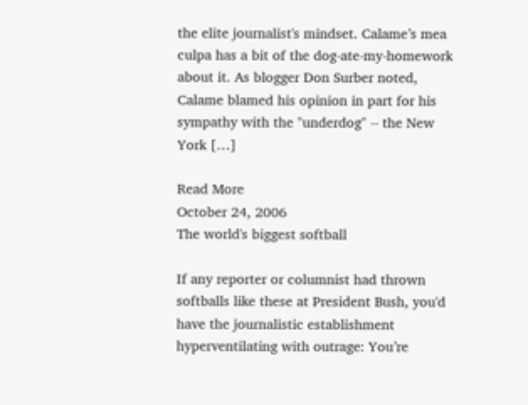the elite journalist's mindset. Calame’s mea culpa has a bit of the dog-ate-my-homework about it. As blogger Don Surber noted, Calame blamed his opinion in part for his sympathy with the "underdog" -- the New York […]

Read More
October 24, 2006
The world's biggest softball

If any reporter or columnist had thrown softballs like these at President Bush, you'd have the journalistic establishment hyperventilating with outrage: You’re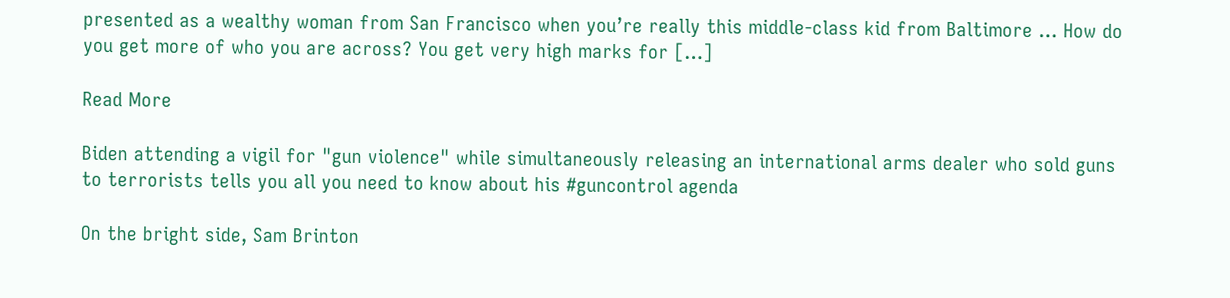presented as a wealthy woman from San Francisco when you’re really this middle-class kid from Baltimore … How do you get more of who you are across? You get very high marks for […]

Read More

Biden attending a vigil for "gun violence" while simultaneously releasing an international arms dealer who sold guns to terrorists tells you all you need to know about his #guncontrol agenda

On the bright side, Sam Brinton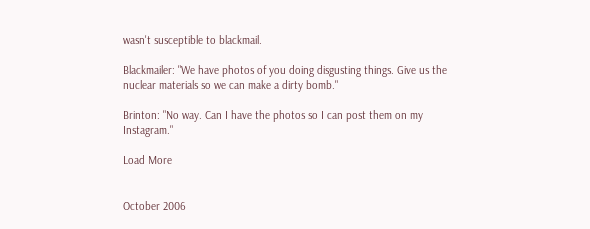wasn't susceptible to blackmail.

Blackmailer: "We have photos of you doing disgusting things. Give us the nuclear materials so we can make a dirty bomb."

Brinton: "No way. Can I have the photos so I can post them on my Instagram."

Load More


October 2006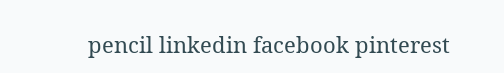pencil linkedin facebook pinterest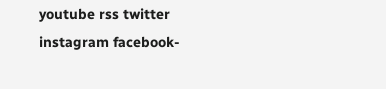youtube rss twitter instagram facebook-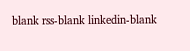blank rss-blank linkedin-blank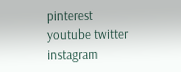pinterest youtube twitter instagram